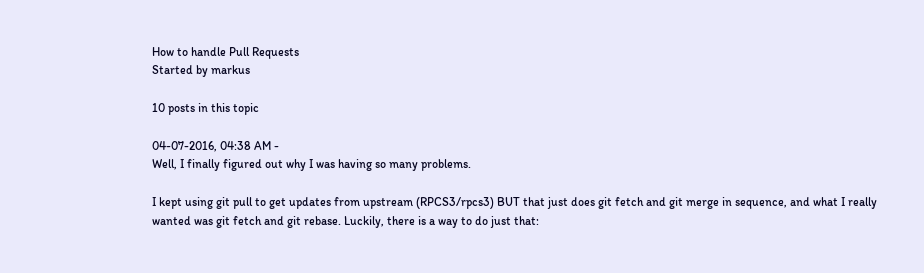How to handle Pull Requests
Started by markus

10 posts in this topic

04-07-2016, 04:38 AM -
Well, I finally figured out why I was having so many problems.

I kept using git pull to get updates from upstream (RPCS3/rpcs3) BUT that just does git fetch and git merge in sequence, and what I really wanted was git fetch and git rebase. Luckily, there is a way to do just that: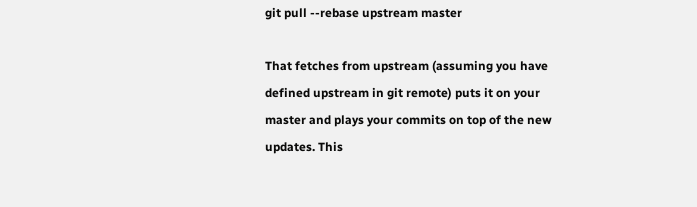git pull --rebase upstream master

That fetches from upstream (assuming you have defined upstream in git remote) puts it on your master and plays your commits on top of the new updates. This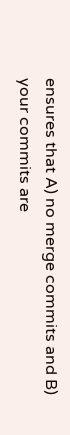ensures that A) no merge commits and B) your commits are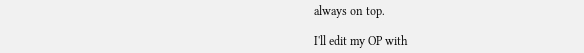always on top.

I'll edit my OP with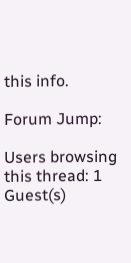this info.

Forum Jump:

Users browsing this thread: 1 Guest(s)